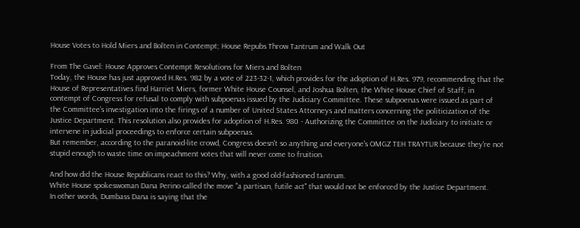House Votes to Hold Miers and Bolten in Contempt; House Repubs Throw Tantrum and Walk Out

From The Gavel: House Approves Contempt Resolutions for Miers and Bolten
Today, the House has just approved H.Res. 982 by a vote of 223-32-1, which provides for the adoption of H.Res. 979, recommending that the House of Representatives find Harriet Miers, former White House Counsel, and Joshua Bolten, the White House Chief of Staff, in contempt of Congress for refusal to comply with subpoenas issued by the Judiciary Committee. These subpoenas were issued as part of the Committee’s investigation into the firings of a number of United States Attorneys and matters concerning the politicization of the Justice Department. This resolution also provides for adoption of H.Res. 980 - Authorizing the Committee on the Judiciary to initiate or intervene in judicial proceedings to enforce certain subpoenas.
But remember, according to the paranoid-lite crowd, Congress doesn't so anything and everyone's OMGZ TEH TRAYTUR because they're not stupid enough to waste time on impeachment votes that will never come to fruition.

And how did the House Republicans react to this? Why, with a good old-fashioned tantrum.
White House spokeswoman Dana Perino called the move "a partisan, futile act" that would not be enforced by the Justice Department.
In other words, Dumbass Dana is saying that the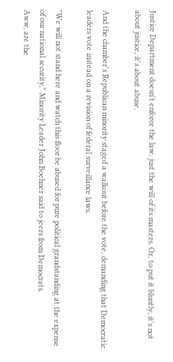Justice Department doesn't enforce the law, just the will of its masters. Or, to put it bluntly, it's not about justice, it's about abuse.

And the chamber's Republican minority staged a walkout before the vote, demanding that Democratic leaders vote instead on a revision of federal surveillance laws.

"We will not stand here and watch this floor be abused for pure political grandstanding at the expense of our national security," Minority Leader John Boehner said to jeers from Democrats.
Aww, are the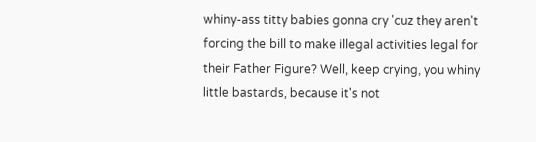whiny-ass titty babies gonna cry 'cuz they aren't forcing the bill to make illegal activities legal for their Father Figure? Well, keep crying, you whiny little bastards, because it's not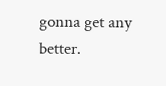gonna get any better.